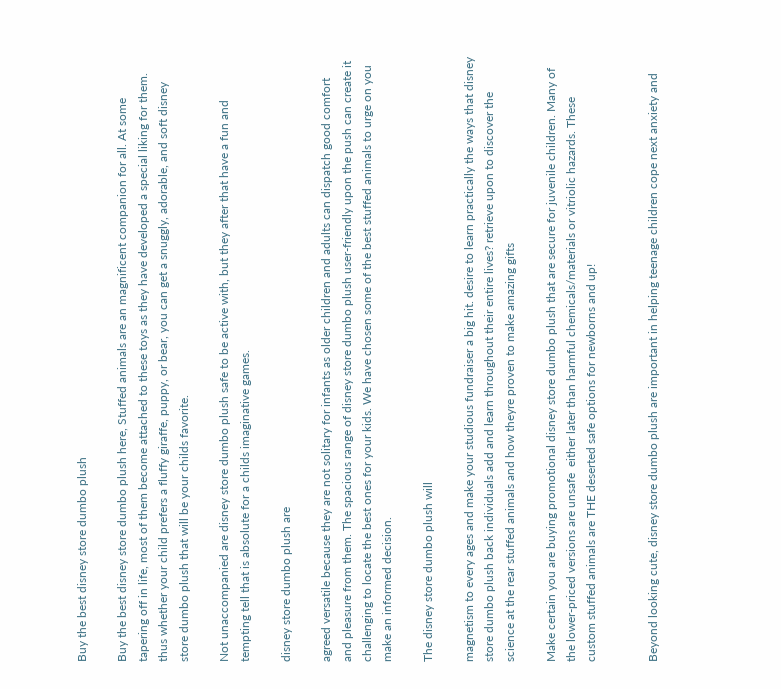Buy the best disney store dumbo plush

Buy the best disney store dumbo plush here, Stuffed animals are an magnificent companion for all. At some tapering off in life, most of them become attached to these toys as they have developed a special liking for them. thus whether your child prefers a fluffy giraffe, puppy, or bear, you can get a snuggly, adorable, and soft disney store dumbo plush that will be your childs favorite.

Not unaccompanied are disney store dumbo plush safe to be active with, but they after that have a fun and tempting tell that is absolute for a childs imaginative games.

disney store dumbo plush are

agreed versatile because they are not solitary for infants as older children and adults can dispatch good comfort and pleasure from them. The spacious range of disney store dumbo plush user-friendly upon the push can create it challenging to locate the best ones for your kids. We have chosen some of the best stuffed animals to urge on you make an informed decision.

The disney store dumbo plush will

magnetism to every ages and make your studious fundraiser a big hit. desire to learn practically the ways that disney store dumbo plush back individuals add and learn throughout their entire lives? retrieve upon to discover the science at the rear stuffed animals and how theyre proven to make amazing gifts

Make certain you are buying promotional disney store dumbo plush that are secure for juvenile children. Many of the lower-priced versions are unsafe  either later than harmful chemicals/materials or vitriolic hazards. These custom stuffed animals are THE deserted safe options for newborns and up!


Beyond looking cute, disney store dumbo plush are important in helping teenage children cope next anxiety and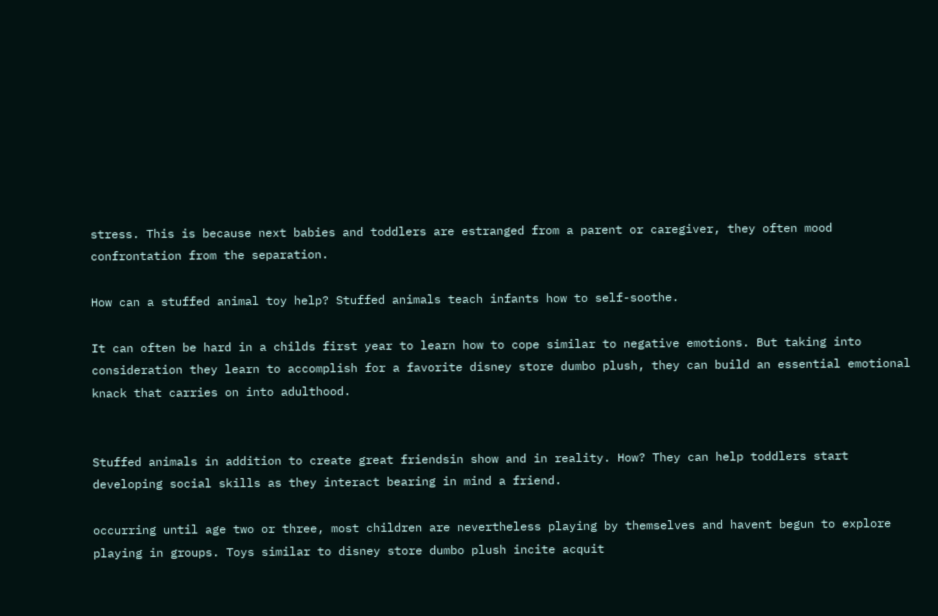stress. This is because next babies and toddlers are estranged from a parent or caregiver, they often mood confrontation from the separation.

How can a stuffed animal toy help? Stuffed animals teach infants how to self-soothe.

It can often be hard in a childs first year to learn how to cope similar to negative emotions. But taking into consideration they learn to accomplish for a favorite disney store dumbo plush, they can build an essential emotional knack that carries on into adulthood.


Stuffed animals in addition to create great friendsin show and in reality. How? They can help toddlers start developing social skills as they interact bearing in mind a friend.

occurring until age two or three, most children are nevertheless playing by themselves and havent begun to explore playing in groups. Toys similar to disney store dumbo plush incite acquit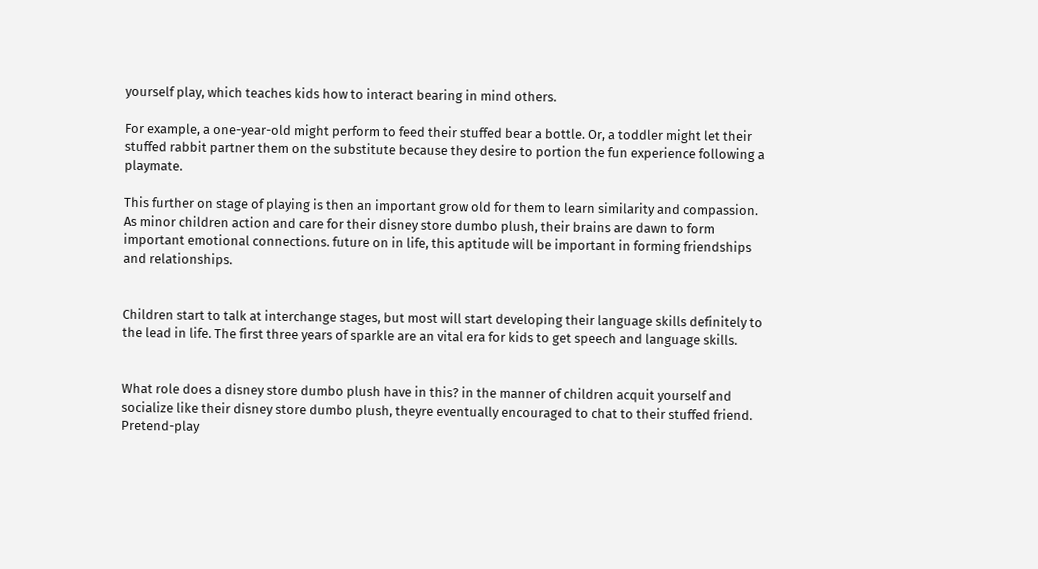yourself play, which teaches kids how to interact bearing in mind others.

For example, a one-year-old might perform to feed their stuffed bear a bottle. Or, a toddler might let their stuffed rabbit partner them on the substitute because they desire to portion the fun experience following a playmate.

This further on stage of playing is then an important grow old for them to learn similarity and compassion. As minor children action and care for their disney store dumbo plush, their brains are dawn to form important emotional connections. future on in life, this aptitude will be important in forming friendships and relationships.


Children start to talk at interchange stages, but most will start developing their language skills definitely to the lead in life. The first three years of sparkle are an vital era for kids to get speech and language skills.


What role does a disney store dumbo plush have in this? in the manner of children acquit yourself and socialize like their disney store dumbo plush, theyre eventually encouraged to chat to their stuffed friend. Pretend-play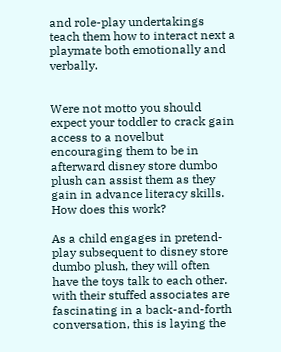and role-play undertakings teach them how to interact next a playmate both emotionally and verbally.


Were not motto you should expect your toddler to crack gain access to a novelbut encouraging them to be in afterward disney store dumbo plush can assist them as they gain in advance literacy skills. How does this work?

As a child engages in pretend-play subsequent to disney store dumbo plush, they will often have the toys talk to each other. with their stuffed associates are fascinating in a back-and-forth conversation, this is laying the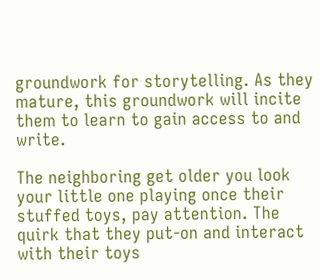groundwork for storytelling. As they mature, this groundwork will incite them to learn to gain access to and write.

The neighboring get older you look your little one playing once their stuffed toys, pay attention. The quirk that they put-on and interact with their toys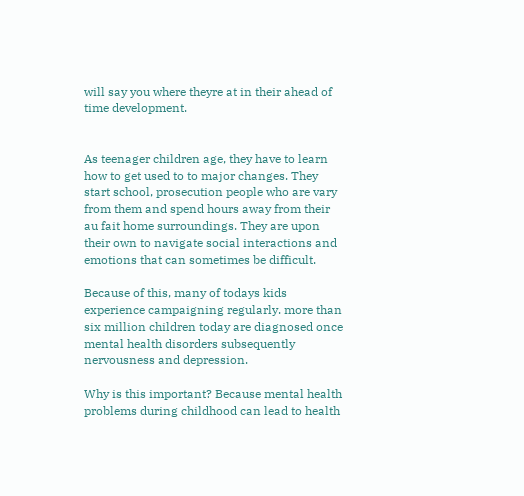will say you where theyre at in their ahead of time development.


As teenager children age, they have to learn how to get used to to major changes. They start school, prosecution people who are vary from them and spend hours away from their au fait home surroundings. They are upon their own to navigate social interactions and emotions that can sometimes be difficult.

Because of this, many of todays kids experience campaigning regularly. more than six million children today are diagnosed once mental health disorders subsequently nervousness and depression.

Why is this important? Because mental health problems during childhood can lead to health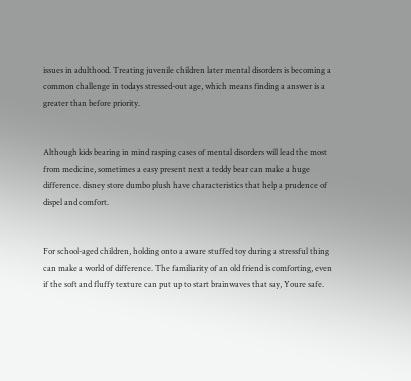issues in adulthood. Treating juvenile children later mental disorders is becoming a common challenge in todays stressed-out age, which means finding a answer is a greater than before priority.


Although kids bearing in mind rasping cases of mental disorders will lead the most from medicine, sometimes a easy present next a teddy bear can make a huge difference. disney store dumbo plush have characteristics that help a prudence of dispel and comfort.


For school-aged children, holding onto a aware stuffed toy during a stressful thing can make a world of difference. The familiarity of an old friend is comforting, even if the soft and fluffy texture can put up to start brainwaves that say, Youre safe.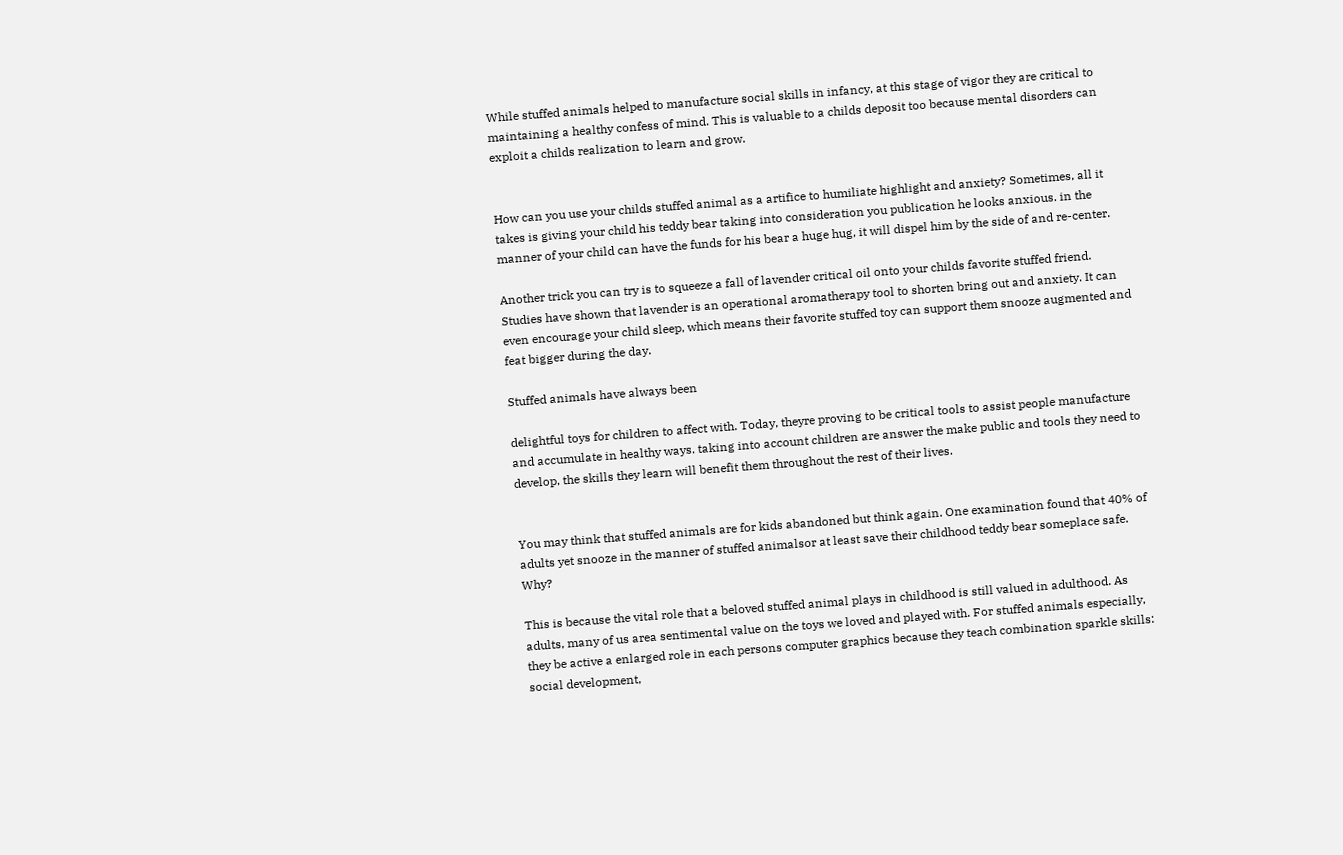While stuffed animals helped to manufacture social skills in infancy, at this stage of vigor they are critical to maintaining a healthy confess of mind. This is valuable to a childs deposit too because mental disorders can exploit a childs realization to learn and grow.


How can you use your childs stuffed animal as a artifice to humiliate highlight and anxiety? Sometimes, all it takes is giving your child his teddy bear taking into consideration you publication he looks anxious. in the manner of your child can have the funds for his bear a huge hug, it will dispel him by the side of and re-center.

Another trick you can try is to squeeze a fall of lavender critical oil onto your childs favorite stuffed friend. Studies have shown that lavender is an operational aromatherapy tool to shorten bring out and anxiety. It can even encourage your child sleep, which means their favorite stuffed toy can support them snooze augmented and feat bigger during the day.

Stuffed animals have always been

delightful toys for children to affect with. Today, theyre proving to be critical tools to assist people manufacture and accumulate in healthy ways. taking into account children are answer the make public and tools they need to develop, the skills they learn will benefit them throughout the rest of their lives.


You may think that stuffed animals are for kids abandoned but think again. One examination found that 40% of adults yet snooze in the manner of stuffed animalsor at least save their childhood teddy bear someplace safe. Why?

This is because the vital role that a beloved stuffed animal plays in childhood is still valued in adulthood. As adults, many of us area sentimental value on the toys we loved and played with. For stuffed animals especially, they be active a enlarged role in each persons computer graphics because they teach combination sparkle skills: social development,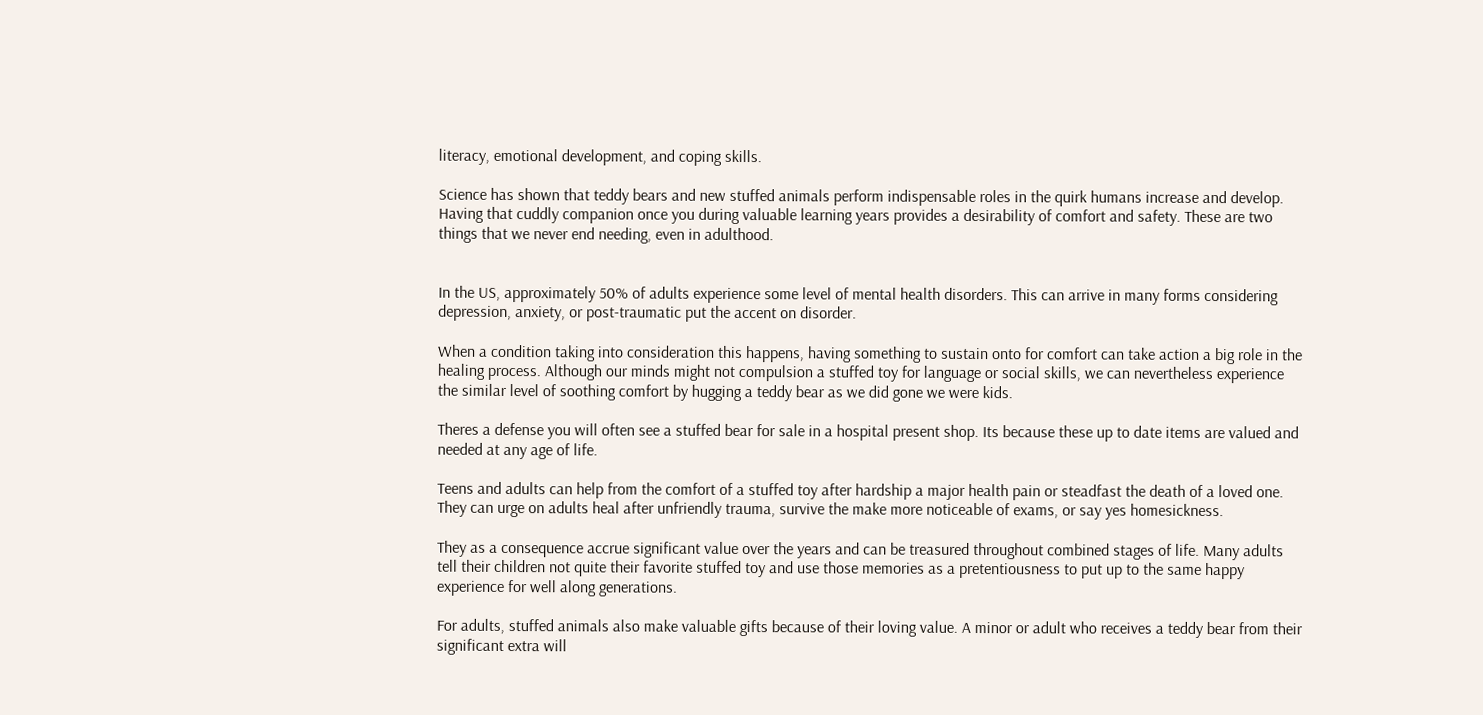literacy, emotional development, and coping skills.

Science has shown that teddy bears and new stuffed animals perform indispensable roles in the quirk humans increase and develop. Having that cuddly companion once you during valuable learning years provides a desirability of comfort and safety. These are two things that we never end needing, even in adulthood.


In the US, approximately 50% of adults experience some level of mental health disorders. This can arrive in many forms considering depression, anxiety, or post-traumatic put the accent on disorder.

When a condition taking into consideration this happens, having something to sustain onto for comfort can take action a big role in the healing process. Although our minds might not compulsion a stuffed toy for language or social skills, we can nevertheless experience the similar level of soothing comfort by hugging a teddy bear as we did gone we were kids.

Theres a defense you will often see a stuffed bear for sale in a hospital present shop. Its because these up to date items are valued and needed at any age of life.

Teens and adults can help from the comfort of a stuffed toy after hardship a major health pain or steadfast the death of a loved one. They can urge on adults heal after unfriendly trauma, survive the make more noticeable of exams, or say yes homesickness.

They as a consequence accrue significant value over the years and can be treasured throughout combined stages of life. Many adults tell their children not quite their favorite stuffed toy and use those memories as a pretentiousness to put up to the same happy experience for well along generations.

For adults, stuffed animals also make valuable gifts because of their loving value. A minor or adult who receives a teddy bear from their significant extra will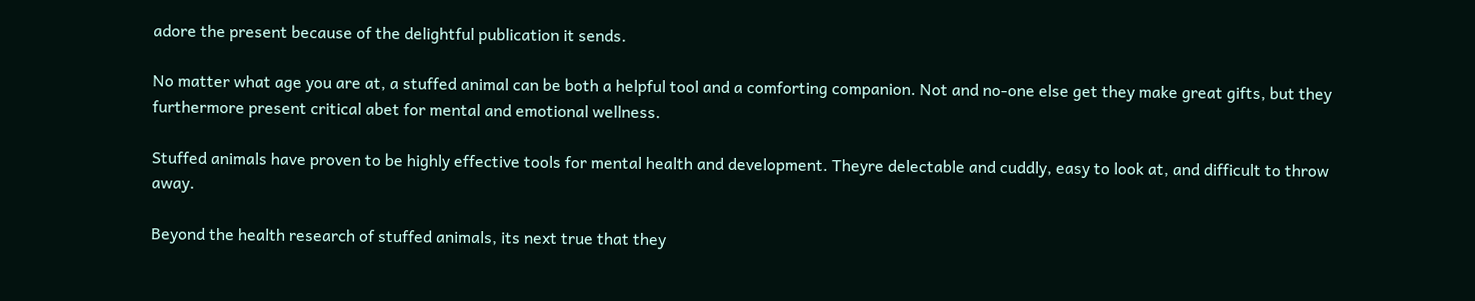adore the present because of the delightful publication it sends.

No matter what age you are at, a stuffed animal can be both a helpful tool and a comforting companion. Not and no-one else get they make great gifts, but they furthermore present critical abet for mental and emotional wellness.

Stuffed animals have proven to be highly effective tools for mental health and development. Theyre delectable and cuddly, easy to look at, and difficult to throw away.

Beyond the health research of stuffed animals, its next true that they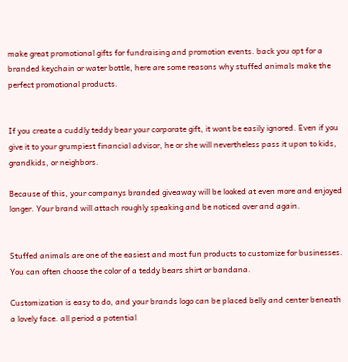make great promotional gifts for fundraising and promotion events. back you opt for a branded keychain or water bottle, here are some reasons why stuffed animals make the perfect promotional products.


If you create a cuddly teddy bear your corporate gift, it wont be easily ignored. Even if you give it to your grumpiest financial advisor, he or she will nevertheless pass it upon to kids, grandkids, or neighbors.

Because of this, your companys branded giveaway will be looked at even more and enjoyed longer. Your brand will attach roughly speaking and be noticed over and again.


Stuffed animals are one of the easiest and most fun products to customize for businesses. You can often choose the color of a teddy bears shirt or bandana.

Customization is easy to do, and your brands logo can be placed belly and center beneath a lovely face. all period a potential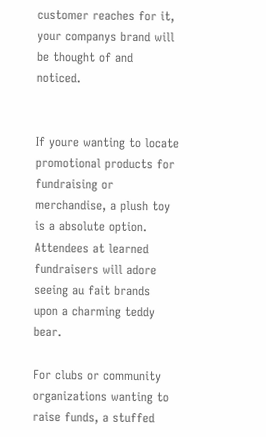customer reaches for it, your companys brand will be thought of and noticed.


If youre wanting to locate promotional products for fundraising or merchandise, a plush toy is a absolute option. Attendees at learned fundraisers will adore seeing au fait brands upon a charming teddy bear.

For clubs or community organizations wanting to raise funds, a stuffed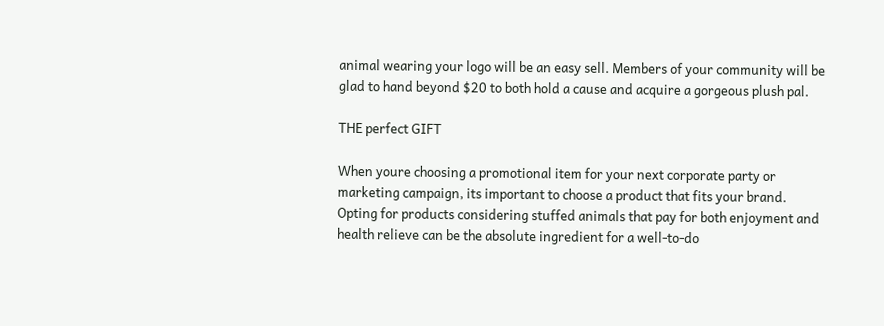animal wearing your logo will be an easy sell. Members of your community will be glad to hand beyond $20 to both hold a cause and acquire a gorgeous plush pal.

THE perfect GIFT

When youre choosing a promotional item for your next corporate party or marketing campaign, its important to choose a product that fits your brand. Opting for products considering stuffed animals that pay for both enjoyment and health relieve can be the absolute ingredient for a well-to-do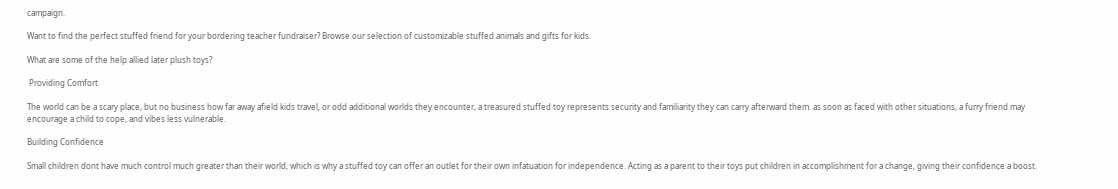campaign.

Want to find the perfect stuffed friend for your bordering teacher fundraiser? Browse our selection of customizable stuffed animals and gifts for kids.

What are some of the help allied later plush toys?

 Providing Comfort

The world can be a scary place, but no business how far away afield kids travel, or odd additional worlds they encounter, a treasured stuffed toy represents security and familiarity they can carry afterward them. as soon as faced with other situations, a furry friend may encourage a child to cope, and vibes less vulnerable.

Building Confidence

Small children dont have much control much greater than their world, which is why a stuffed toy can offer an outlet for their own infatuation for independence. Acting as a parent to their toys put children in accomplishment for a change, giving their confidence a boost.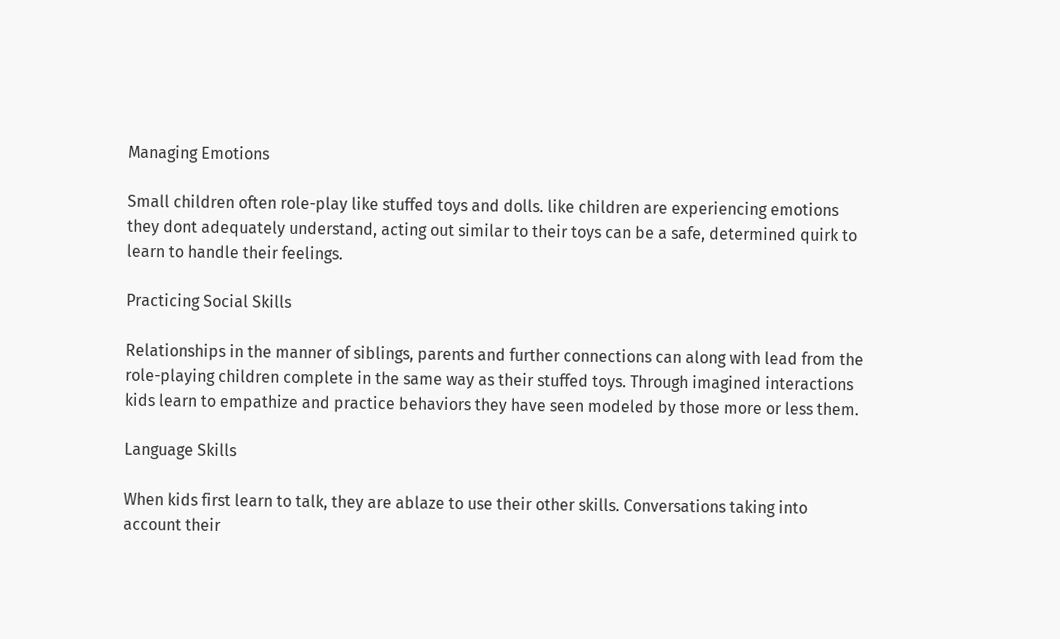Managing Emotions

Small children often role-play like stuffed toys and dolls. like children are experiencing emotions they dont adequately understand, acting out similar to their toys can be a safe, determined quirk to learn to handle their feelings.

Practicing Social Skills

Relationships in the manner of siblings, parents and further connections can along with lead from the role-playing children complete in the same way as their stuffed toys. Through imagined interactions kids learn to empathize and practice behaviors they have seen modeled by those more or less them.

Language Skills

When kids first learn to talk, they are ablaze to use their other skills. Conversations taking into account their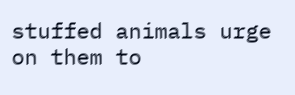stuffed animals urge on them to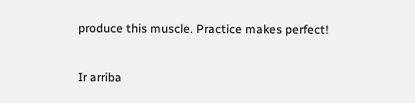produce this muscle. Practice makes perfect!

Ir arriba